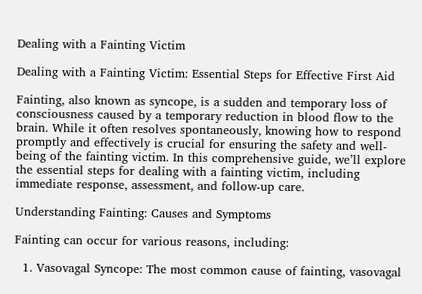Dealing with a Fainting Victim

Dealing with a Fainting Victim: Essential Steps for Effective First Aid

Fainting, also known as syncope, is a sudden and temporary loss of consciousness caused by a temporary reduction in blood flow to the brain. While it often resolves spontaneously, knowing how to respond promptly and effectively is crucial for ensuring the safety and well-being of the fainting victim. In this comprehensive guide, we’ll explore the essential steps for dealing with a fainting victim, including immediate response, assessment, and follow-up care.

Understanding Fainting: Causes and Symptoms

Fainting can occur for various reasons, including:

  1. Vasovagal Syncope: The most common cause of fainting, vasovagal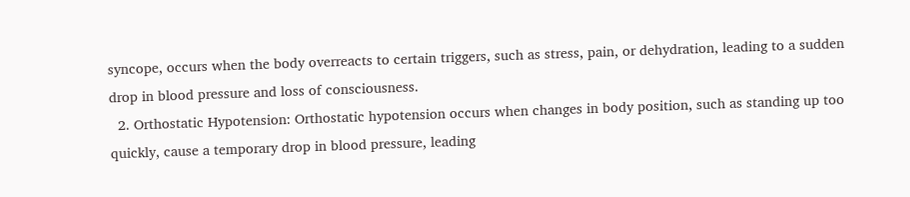syncope, occurs when the body overreacts to certain triggers, such as stress, pain, or dehydration, leading to a sudden drop in blood pressure and loss of consciousness.
  2. Orthostatic Hypotension: Orthostatic hypotension occurs when changes in body position, such as standing up too quickly, cause a temporary drop in blood pressure, leading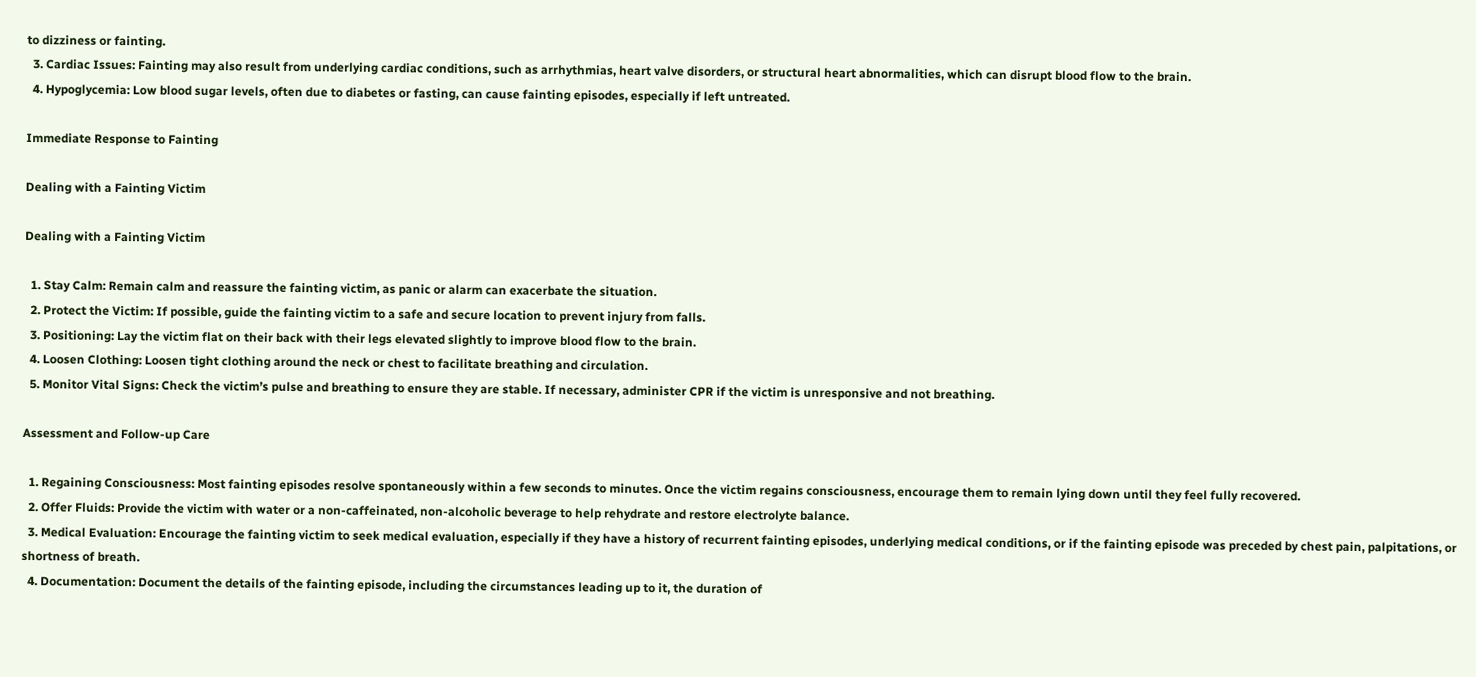to dizziness or fainting.
  3. Cardiac Issues: Fainting may also result from underlying cardiac conditions, such as arrhythmias, heart valve disorders, or structural heart abnormalities, which can disrupt blood flow to the brain.
  4. Hypoglycemia: Low blood sugar levels, often due to diabetes or fasting, can cause fainting episodes, especially if left untreated.

Immediate Response to Fainting

Dealing with a Fainting Victim

Dealing with a Fainting Victim

  1. Stay Calm: Remain calm and reassure the fainting victim, as panic or alarm can exacerbate the situation.
  2. Protect the Victim: If possible, guide the fainting victim to a safe and secure location to prevent injury from falls.
  3. Positioning: Lay the victim flat on their back with their legs elevated slightly to improve blood flow to the brain.
  4. Loosen Clothing: Loosen tight clothing around the neck or chest to facilitate breathing and circulation.
  5. Monitor Vital Signs: Check the victim’s pulse and breathing to ensure they are stable. If necessary, administer CPR if the victim is unresponsive and not breathing.

Assessment and Follow-up Care

  1. Regaining Consciousness: Most fainting episodes resolve spontaneously within a few seconds to minutes. Once the victim regains consciousness, encourage them to remain lying down until they feel fully recovered.
  2. Offer Fluids: Provide the victim with water or a non-caffeinated, non-alcoholic beverage to help rehydrate and restore electrolyte balance.
  3. Medical Evaluation: Encourage the fainting victim to seek medical evaluation, especially if they have a history of recurrent fainting episodes, underlying medical conditions, or if the fainting episode was preceded by chest pain, palpitations, or shortness of breath.
  4. Documentation: Document the details of the fainting episode, including the circumstances leading up to it, the duration of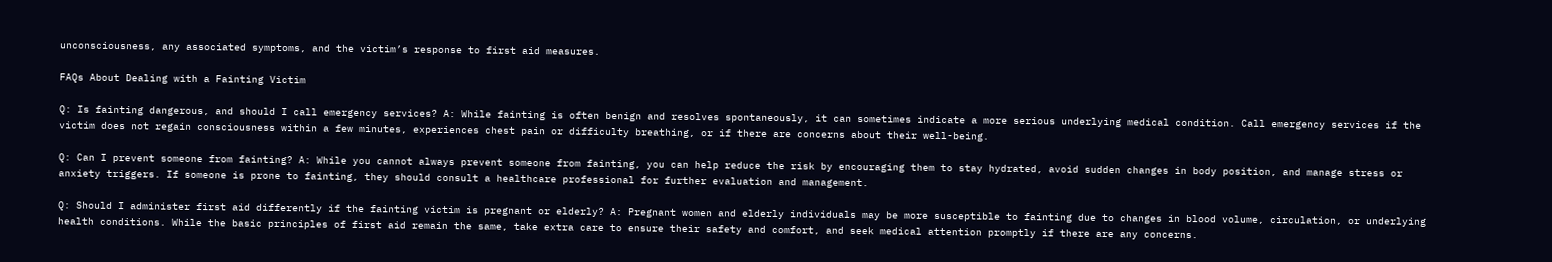unconsciousness, any associated symptoms, and the victim’s response to first aid measures.

FAQs About Dealing with a Fainting Victim

Q: Is fainting dangerous, and should I call emergency services? A: While fainting is often benign and resolves spontaneously, it can sometimes indicate a more serious underlying medical condition. Call emergency services if the victim does not regain consciousness within a few minutes, experiences chest pain or difficulty breathing, or if there are concerns about their well-being.

Q: Can I prevent someone from fainting? A: While you cannot always prevent someone from fainting, you can help reduce the risk by encouraging them to stay hydrated, avoid sudden changes in body position, and manage stress or anxiety triggers. If someone is prone to fainting, they should consult a healthcare professional for further evaluation and management.

Q: Should I administer first aid differently if the fainting victim is pregnant or elderly? A: Pregnant women and elderly individuals may be more susceptible to fainting due to changes in blood volume, circulation, or underlying health conditions. While the basic principles of first aid remain the same, take extra care to ensure their safety and comfort, and seek medical attention promptly if there are any concerns.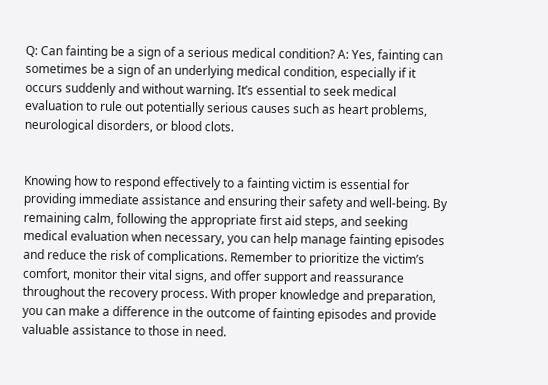Q: Can fainting be a sign of a serious medical condition? A: Yes, fainting can sometimes be a sign of an underlying medical condition, especially if it occurs suddenly and without warning. It’s essential to seek medical evaluation to rule out potentially serious causes such as heart problems, neurological disorders, or blood clots.


Knowing how to respond effectively to a fainting victim is essential for providing immediate assistance and ensuring their safety and well-being. By remaining calm, following the appropriate first aid steps, and seeking medical evaluation when necessary, you can help manage fainting episodes and reduce the risk of complications. Remember to prioritize the victim’s comfort, monitor their vital signs, and offer support and reassurance throughout the recovery process. With proper knowledge and preparation, you can make a difference in the outcome of fainting episodes and provide valuable assistance to those in need.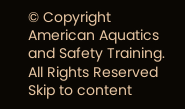© Copyright American Aquatics and Safety Training. All Rights Reserved
Skip to content